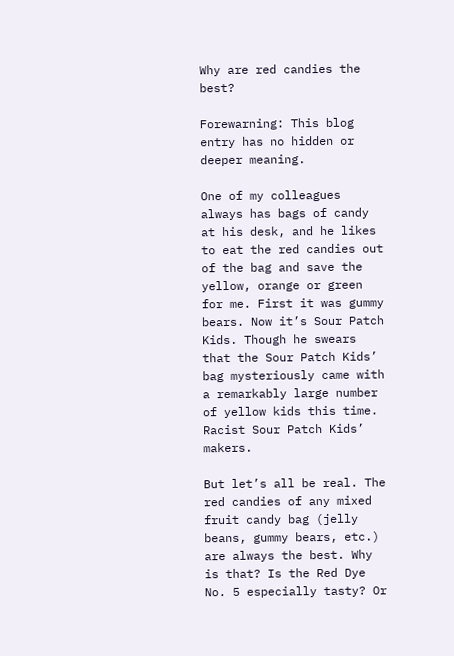Why are red candies the best?

Forewarning: This blog entry has no hidden or deeper meaning.

One of my colleagues always has bags of candy at his desk, and he likes to eat the red candies out of the bag and save the yellow, orange or green for me. First it was gummy bears. Now it’s Sour Patch Kids. Though he swears that the Sour Patch Kids’ bag mysteriously came with a remarkably large number of yellow kids this time. Racist Sour Patch Kids’ makers.

But let’s all be real. The red candies of any mixed fruit candy bag (jelly beans, gummy bears, etc.) are always the best. Why is that? Is the Red Dye No. 5 especially tasty? Or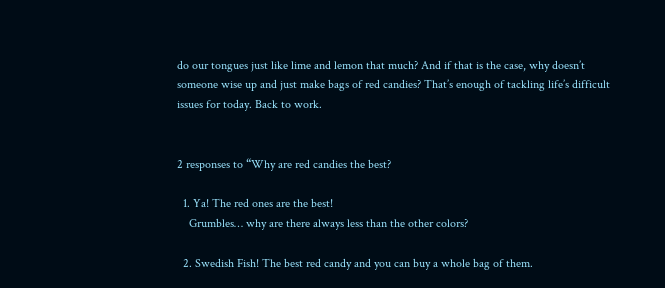do our tongues just like lime and lemon that much? And if that is the case, why doesn’t someone wise up and just make bags of red candies? That’s enough of tackling life’s difficult issues for today. Back to work.


2 responses to “Why are red candies the best?

  1. Ya! The red ones are the best!
    Grumbles… why are there always less than the other colors?

  2. Swedish Fish! The best red candy and you can buy a whole bag of them.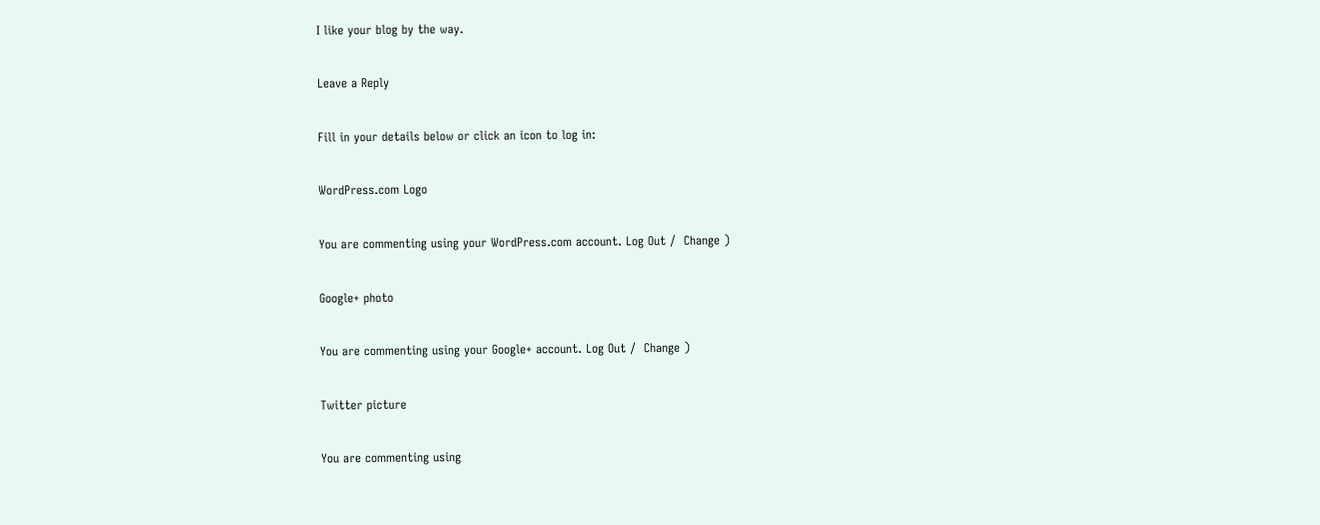I like your blog by the way.

Leave a Reply

Fill in your details below or click an icon to log in:

WordPress.com Logo

You are commenting using your WordPress.com account. Log Out /  Change )

Google+ photo

You are commenting using your Google+ account. Log Out /  Change )

Twitter picture

You are commenting using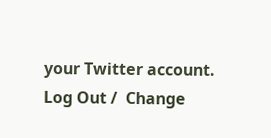your Twitter account. Log Out /  Change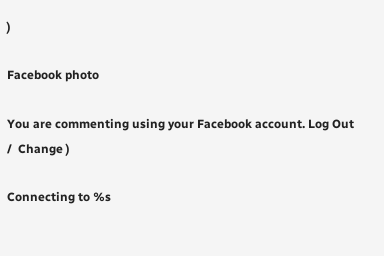)

Facebook photo

You are commenting using your Facebook account. Log Out /  Change )

Connecting to %s